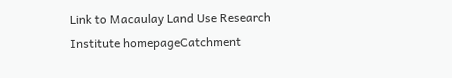Link to Macaulay Land Use Research Institute homepageCatchment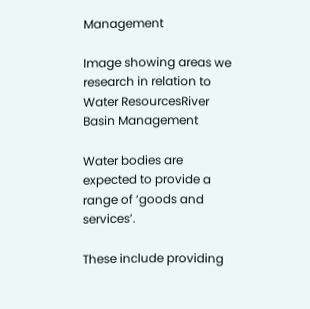Management

Image showing areas we research in relation to Water ResourcesRiver Basin Management

Water bodies are expected to provide a range of ‘goods and services’.

These include providing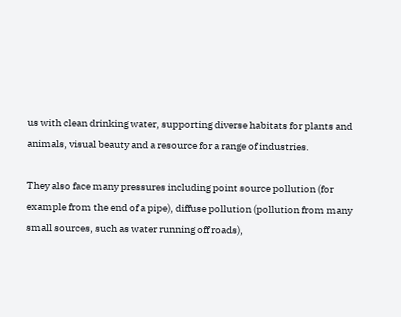us with clean drinking water, supporting diverse habitats for plants and animals, visual beauty and a resource for a range of industries.

They also face many pressures including point source pollution (for example from the end of a pipe), diffuse pollution (pollution from many small sources, such as water running off roads),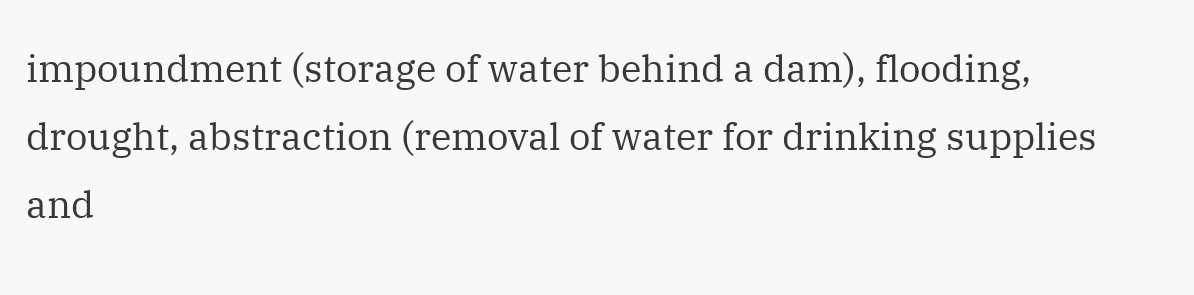impoundment (storage of water behind a dam), flooding, drought, abstraction (removal of water for drinking supplies and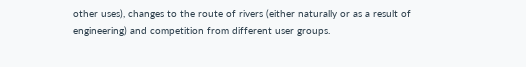other uses), changes to the route of rivers (either naturally or as a result of engineering) and competition from different user groups.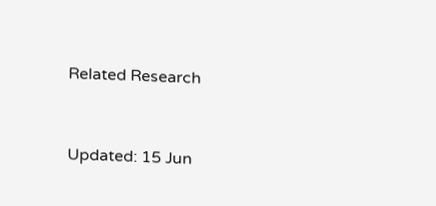Related Research


Updated: 15 Jun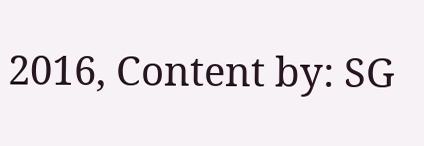2016, Content by: SG